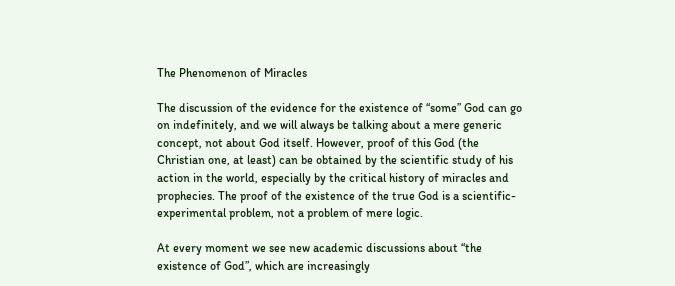The Phenomenon of Miracles

The discussion of the evidence for the existence of “some” God can go on indefinitely, and we will always be talking about a mere generic concept, not about God itself. However, proof of this God (the Christian one, at least) can be obtained by the scientific study of his action in the world, especially by the critical history of miracles and prophecies. The proof of the existence of the true God is a scientific-experimental problem, not a problem of mere logic.

At every moment we see new academic discussions about “the existence of God”, which are increasingly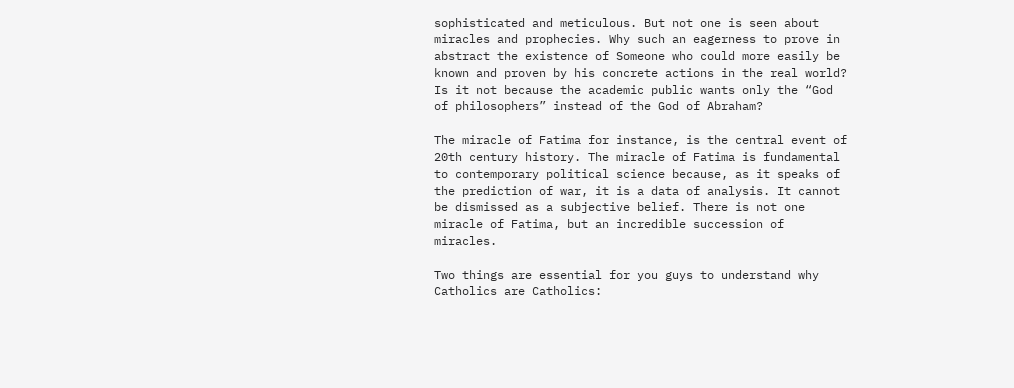sophisticated and meticulous. But not one is seen about miracles and prophecies. Why such an eagerness to prove in abstract the existence of Someone who could more easily be known and proven by his concrete actions in the real world? Is it not because the academic public wants only the “God of philosophers” instead of the God of Abraham?

The miracle of Fatima for instance, is the central event of 20th century history. The miracle of Fatima is fundamental to contemporary political science because, as it speaks of the prediction of war, it is a data of analysis. It cannot be dismissed as a subjective belief. There is not one miracle of Fatima, but an incredible succession of miracles.

Two things are essential for you guys to understand why Catholics are Catholics: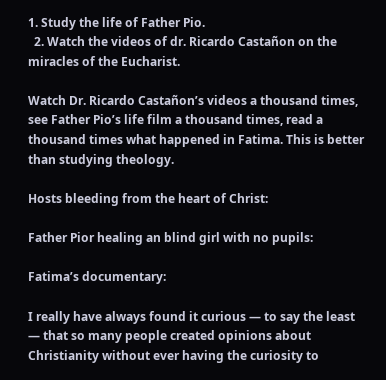1. Study the life of Father Pio.
  2. Watch the videos of dr. Ricardo Castañon on the miracles of the Eucharist.

Watch Dr. Ricardo Castañon’s videos a thousand times, see Father Pio’s life film a thousand times, read a thousand times what happened in Fatima. This is better than studying theology.

Hosts bleeding from the heart of Christ:

Father Pior healing an blind girl with no pupils:

Fatima’s documentary:

I really have always found it curious — to say the least — that so many people created opinions about Christianity without ever having the curiosity to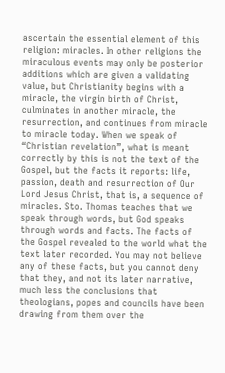ascertain the essential element of this religion: miracles. In other religions the miraculous events may only be posterior additions which are given a validating value, but Christianity begins with a miracle, the virgin birth of Christ, culminates in another miracle, the resurrection, and continues from miracle to miracle today. When we speak of “Christian revelation”, what is meant correctly by this is not the text of the Gospel, but the facts it reports: life, passion, death and resurrection of Our Lord Jesus Christ, that is, a sequence of miracles. Sto. Thomas teaches that we speak through words, but God speaks through words and facts. The facts of the Gospel revealed to the world what the text later recorded. You may not believe any of these facts, but you cannot deny that they, and not its later narrative, much less the conclusions that theologians, popes and councils have been drawing from them over the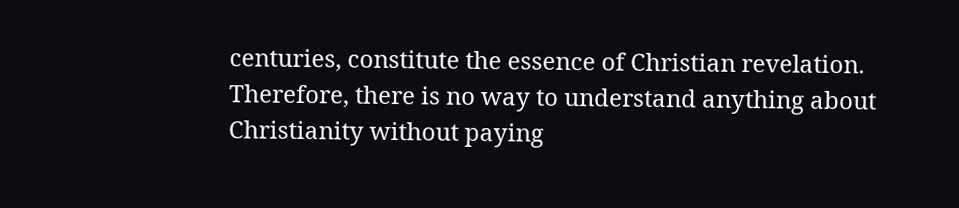centuries, constitute the essence of Christian revelation. Therefore, there is no way to understand anything about Christianity without paying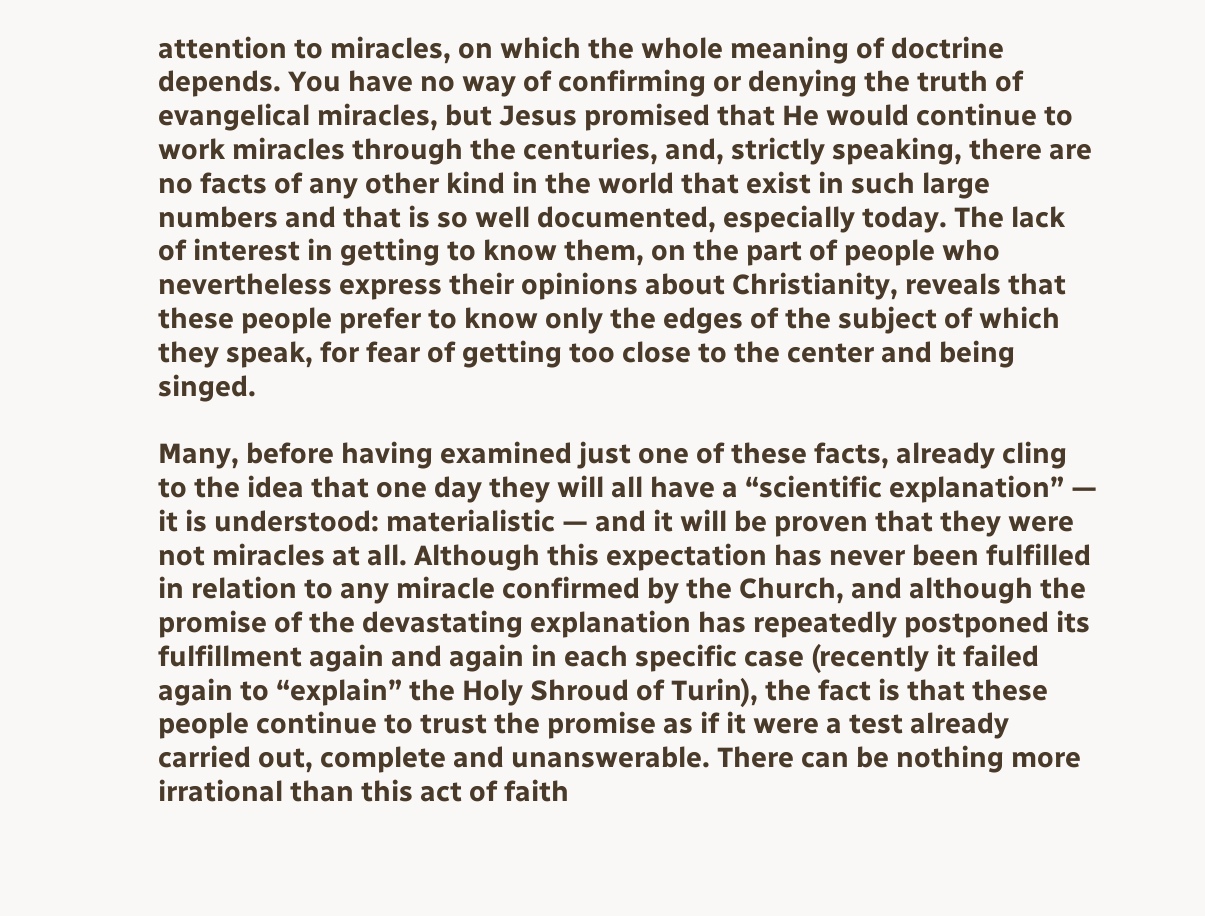attention to miracles, on which the whole meaning of doctrine depends. You have no way of confirming or denying the truth of evangelical miracles, but Jesus promised that He would continue to work miracles through the centuries, and, strictly speaking, there are no facts of any other kind in the world that exist in such large numbers and that is so well documented, especially today. The lack of interest in getting to know them, on the part of people who nevertheless express their opinions about Christianity, reveals that these people prefer to know only the edges of the subject of which they speak, for fear of getting too close to the center and being singed.

Many, before having examined just one of these facts, already cling to the idea that one day they will all have a “scientific explanation” — it is understood: materialistic — and it will be proven that they were not miracles at all. Although this expectation has never been fulfilled in relation to any miracle confirmed by the Church, and although the promise of the devastating explanation has repeatedly postponed its fulfillment again and again in each specific case (recently it failed again to “explain” the Holy Shroud of Turin), the fact is that these people continue to trust the promise as if it were a test already carried out, complete and unanswerable. There can be nothing more irrational than this act of faith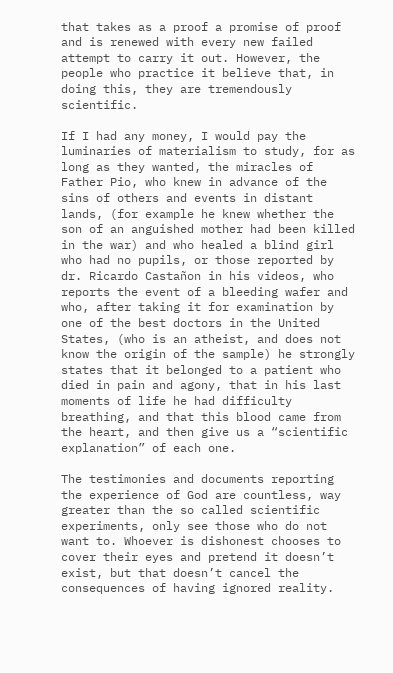that takes as a proof a promise of proof and is renewed with every new failed attempt to carry it out. However, the people who practice it believe that, in doing this, they are tremendously scientific.

If I had any money, I would pay the luminaries of materialism to study, for as long as they wanted, the miracles of Father Pio, who knew in advance of the sins of others and events in distant lands, (for example he knew whether the son of an anguished mother had been killed in the war) and who healed a blind girl who had no pupils, or those reported by dr. Ricardo Castañon in his videos, who reports the event of a bleeding wafer and who, after taking it for examination by one of the best doctors in the United States, (who is an atheist, and does not know the origin of the sample) he strongly states that it belonged to a patient who died in pain and agony, that in his last moments of life he had difficulty breathing, and that this blood came from the heart, and then give us a “scientific explanation” of each one.

The testimonies and documents reporting the experience of God are countless, way greater than the so called scientific experiments, only see those who do not want to. Whoever is dishonest chooses to cover their eyes and pretend it doesn’t exist, but that doesn’t cancel the consequences of having ignored reality.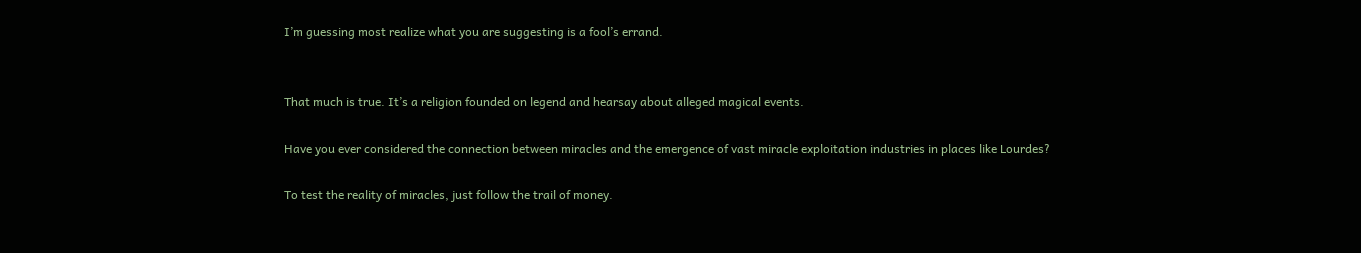I’m guessing most realize what you are suggesting is a fool’s errand.


That much is true. It’s a religion founded on legend and hearsay about alleged magical events.

Have you ever considered the connection between miracles and the emergence of vast miracle exploitation industries in places like Lourdes?

To test the reality of miracles, just follow the trail of money.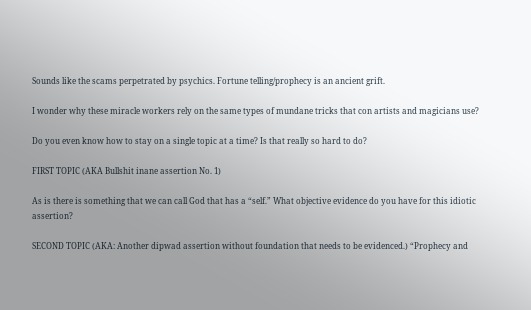Sounds like the scams perpetrated by psychics. Fortune telling/prophecy is an ancient grift.

I wonder why these miracle workers rely on the same types of mundane tricks that con artists and magicians use?

Do you even know how to stay on a single topic at a time? Is that really so hard to do?

FIRST TOPIC (AKA Bullshit inane assertion No. 1)

As is there is something that we can call God that has a “self.” What objective evidence do you have for this idiotic assertion?

SECOND TOPIC (AKA: Another dipwad assertion without foundation that needs to be evidenced.) “Prophecy and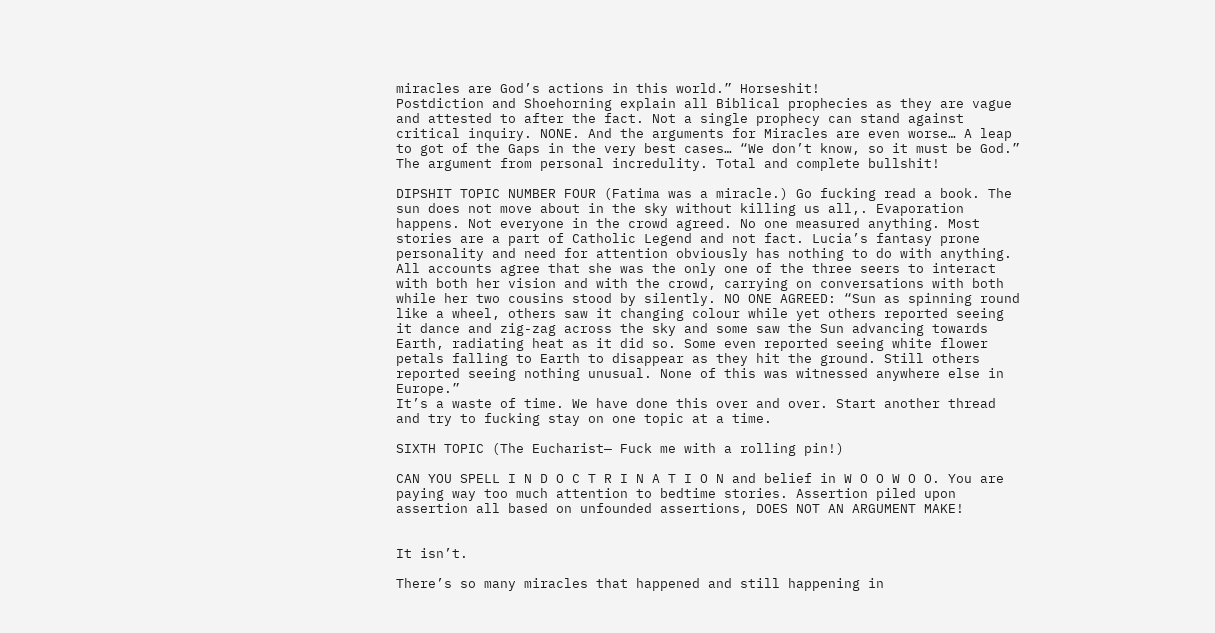miracles are God’s actions in this world.” Horseshit!
Postdiction and Shoehorning explain all Biblical prophecies as they are vague and attested to after the fact. Not a single prophecy can stand against critical inquiry. NONE. And the arguments for Miracles are even worse… A leap to got of the Gaps in the very best cases… “We don’t know, so it must be God.” The argument from personal incredulity. Total and complete bullshit!

DIPSHIT TOPIC NUMBER FOUR (Fatima was a miracle.) Go fucking read a book. The sun does not move about in the sky without killing us all,. Evaporation happens. Not everyone in the crowd agreed. No one measured anything. Most stories are a part of Catholic Legend and not fact. Lucia’s fantasy prone personality and need for attention obviously has nothing to do with anything. All accounts agree that she was the only one of the three seers to interact with both her vision and with the crowd, carrying on conversations with both while her two cousins stood by silently. NO ONE AGREED: “Sun as spinning round like a wheel, others saw it changing colour while yet others reported seeing it dance and zig-zag across the sky and some saw the Sun advancing towards Earth, radiating heat as it did so. Some even reported seeing white flower petals falling to Earth to disappear as they hit the ground. Still others reported seeing nothing unusual. None of this was witnessed anywhere else in Europe.”
It’s a waste of time. We have done this over and over. Start another thread and try to fucking stay on one topic at a time.

SIXTH TOPIC (The Eucharist— Fuck me with a rolling pin!)

CAN YOU SPELL I N D O C T R I N A T I O N and belief in W O O W O O. You are paying way too much attention to bedtime stories. Assertion piled upon assertion all based on unfounded assertions, DOES NOT AN ARGUMENT MAKE!


It isn’t.

There’s so many miracles that happened and still happening in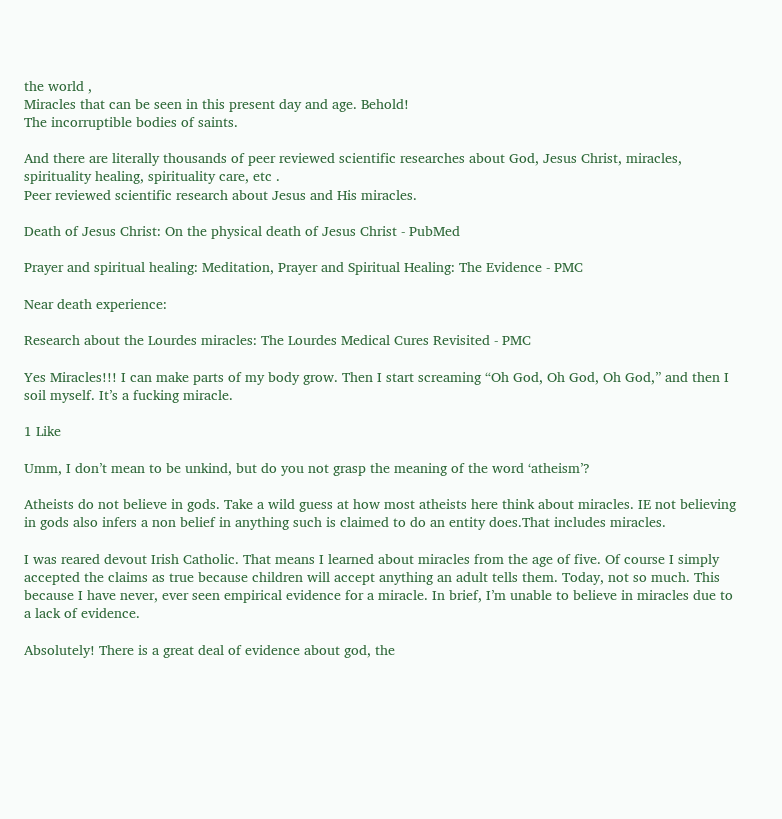the world ,
Miracles that can be seen in this present day and age. Behold!
The incorruptible bodies of saints.

And there are literally thousands of peer reviewed scientific researches about God, Jesus Christ, miracles, spirituality healing, spirituality care, etc .
Peer reviewed scientific research about Jesus and His miracles.

Death of Jesus Christ: On the physical death of Jesus Christ - PubMed

Prayer and spiritual healing: Meditation, Prayer and Spiritual Healing: The Evidence - PMC

Near death experience:

Research about the Lourdes miracles: The Lourdes Medical Cures Revisited - PMC

Yes Miracles!!! I can make parts of my body grow. Then I start screaming “Oh God, Oh God, Oh God,” and then I soil myself. It’s a fucking miracle.

1 Like

Umm, I don’t mean to be unkind, but do you not grasp the meaning of the word ‘atheism’?

Atheists do not believe in gods. Take a wild guess at how most atheists here think about miracles. IE not believing in gods also infers a non belief in anything such is claimed to do an entity does.That includes miracles.

I was reared devout Irish Catholic. That means I learned about miracles from the age of five. Of course I simply accepted the claims as true because children will accept anything an adult tells them. Today, not so much. This because I have never, ever seen empirical evidence for a miracle. In brief, I’m unable to believe in miracles due to a lack of evidence.

Absolutely! There is a great deal of evidence about god, the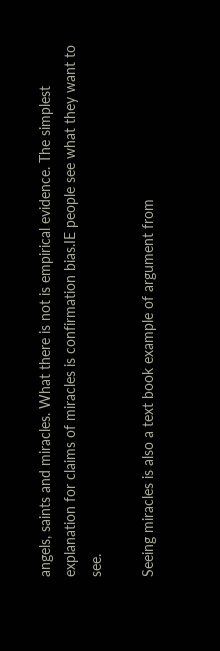angels, saints and miracles. What there is not is empirical evidence. The simplest explanation for claims of miracles is confirmation bias.IE people see what they want to see.

Seeing miracles is also a text book example of argument from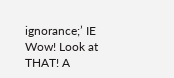ignorance;’ IE Wow! Look at THAT! A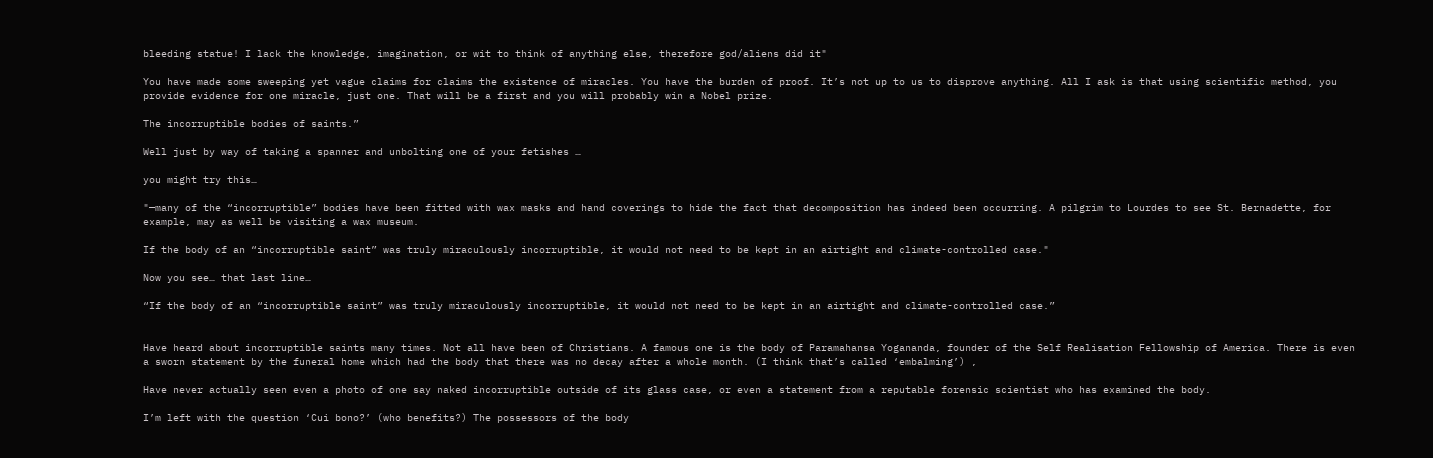bleeding statue! I lack the knowledge, imagination, or wit to think of anything else, therefore god/aliens did it"

You have made some sweeping yet vague claims for claims the existence of miracles. You have the burden of proof. It’s not up to us to disprove anything. All I ask is that using scientific method, you provide evidence for one miracle, just one. That will be a first and you will probably win a Nobel prize.

The incorruptible bodies of saints.”

Well just by way of taking a spanner and unbolting one of your fetishes …

you might try this…

"—many of the “incorruptible” bodies have been fitted with wax masks and hand coverings to hide the fact that decomposition has indeed been occurring. A pilgrim to Lourdes to see St. Bernadette, for example, may as well be visiting a wax museum.

If the body of an “incorruptible saint” was truly miraculously incorruptible, it would not need to be kept in an airtight and climate-controlled case."

Now you see… that last line…

“If the body of an “incorruptible saint” was truly miraculously incorruptible, it would not need to be kept in an airtight and climate-controlled case.”


Have heard about incorruptible saints many times. Not all have been of Christians. A famous one is the body of Paramahansa Yogananda, founder of the Self Realisation Fellowship of America. There is even a sworn statement by the funeral home which had the body that there was no decay after a whole month. (I think that’s called ‘embalming’) ,

Have never actually seen even a photo of one say naked incorruptible outside of its glass case, or even a statement from a reputable forensic scientist who has examined the body.

I’m left with the question ‘Cui bono?’ (who benefits?) The possessors of the body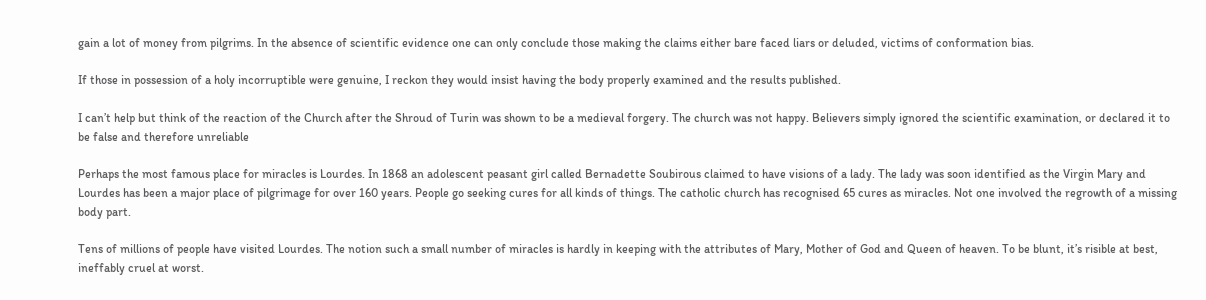gain a lot of money from pilgrims. In the absence of scientific evidence one can only conclude those making the claims either bare faced liars or deluded, victims of conformation bias.

If those in possession of a holy incorruptible were genuine, I reckon they would insist having the body properly examined and the results published.

I can’t help but think of the reaction of the Church after the Shroud of Turin was shown to be a medieval forgery. The church was not happy. Believers simply ignored the scientific examination, or declared it to be false and therefore unreliable

Perhaps the most famous place for miracles is Lourdes. In 1868 an adolescent peasant girl called Bernadette Soubirous claimed to have visions of a lady. The lady was soon identified as the Virgin Mary and Lourdes has been a major place of pilgrimage for over 160 years. People go seeking cures for all kinds of things. The catholic church has recognised 65 cures as miracles. Not one involved the regrowth of a missing body part.

Tens of millions of people have visited Lourdes. The notion such a small number of miracles is hardly in keeping with the attributes of Mary, Mother of God and Queen of heaven. To be blunt, it’s risible at best, ineffably cruel at worst.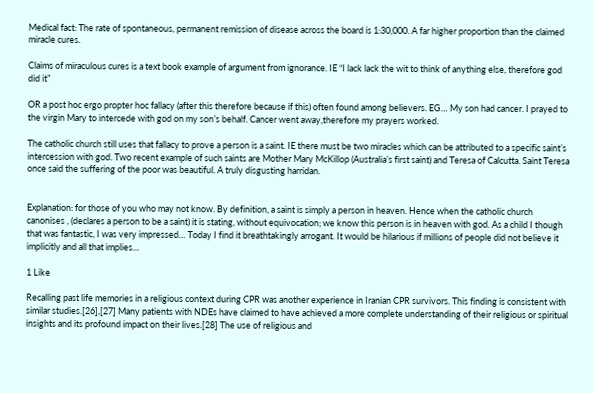Medical fact: The rate of spontaneous, permanent remission of disease across the board is 1:30,000. A far higher proportion than the claimed miracle cures.

Claims of miraculous cures is a text book example of argument from ignorance. IE “I lack lack the wit to think of anything else, therefore god did it”

OR a post hoc ergo propter hoc fallacy (after this therefore because if this) often found among believers. EG… My son had cancer. I prayed to the virgin Mary to intercede with god on my son’s behalf. Cancer went away,therefore my prayers worked.

The catholic church still uses that fallacy to prove a person is a saint. IE there must be two miracles which can be attributed to a specific saint’s intercession with god. Two recent example of such saints are Mother Mary McKillop (Australia’s first saint) and Teresa of Calcutta. Saint Teresa once said the suffering of the poor was beautiful. A truly disgusting harridan.


Explanation: for those of you who may not know. By definition, a saint is simply a person in heaven. Hence when the catholic church canonises , (declares a person to be a saint) it is stating, without equivocation; we know this person is in heaven with god. As a child I though that was fantastic, I was very impressed… Today I find it breathtakingly arrogant. It would be hilarious if millions of people did not believe it implicitly and all that implies…

1 Like

Recalling past life memories in a religious context during CPR was another experience in Iranian CPR survivors. This finding is consistent with similar studies.[26],[27] Many patients with NDEs have claimed to have achieved a more complete understanding of their religious or spiritual insights and its profound impact on their lives.[28] The use of religious and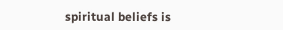spiritual beliefs is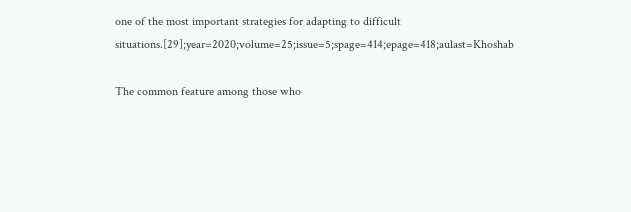one of the most important strategies for adapting to difficult situations.[29];year=2020;volume=25;issue=5;spage=414;epage=418;aulast=Khoshab

The common feature among those who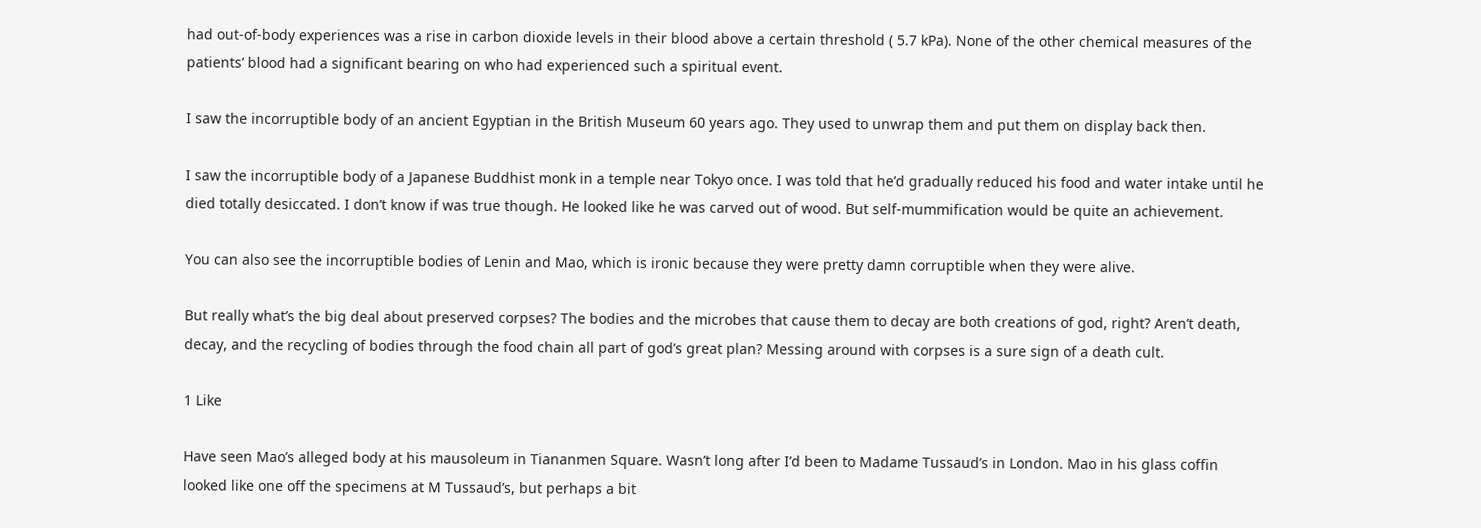had out-of-body experiences was a rise in carbon dioxide levels in their blood above a certain threshold ( 5.7 kPa). None of the other chemical measures of the patients’ blood had a significant bearing on who had experienced such a spiritual event.

I saw the incorruptible body of an ancient Egyptian in the British Museum 60 years ago. They used to unwrap them and put them on display back then.

I saw the incorruptible body of a Japanese Buddhist monk in a temple near Tokyo once. I was told that he’d gradually reduced his food and water intake until he died totally desiccated. I don’t know if was true though. He looked like he was carved out of wood. But self-mummification would be quite an achievement.

You can also see the incorruptible bodies of Lenin and Mao, which is ironic because they were pretty damn corruptible when they were alive.

But really what’s the big deal about preserved corpses? The bodies and the microbes that cause them to decay are both creations of god, right? Aren’t death, decay, and the recycling of bodies through the food chain all part of god’s great plan? Messing around with corpses is a sure sign of a death cult.

1 Like

Have seen Mao’s alleged body at his mausoleum in Tiananmen Square. Wasn’t long after I’d been to Madame Tussaud’s in London. Mao in his glass coffin looked like one off the specimens at M Tussaud’s, but perhaps a bit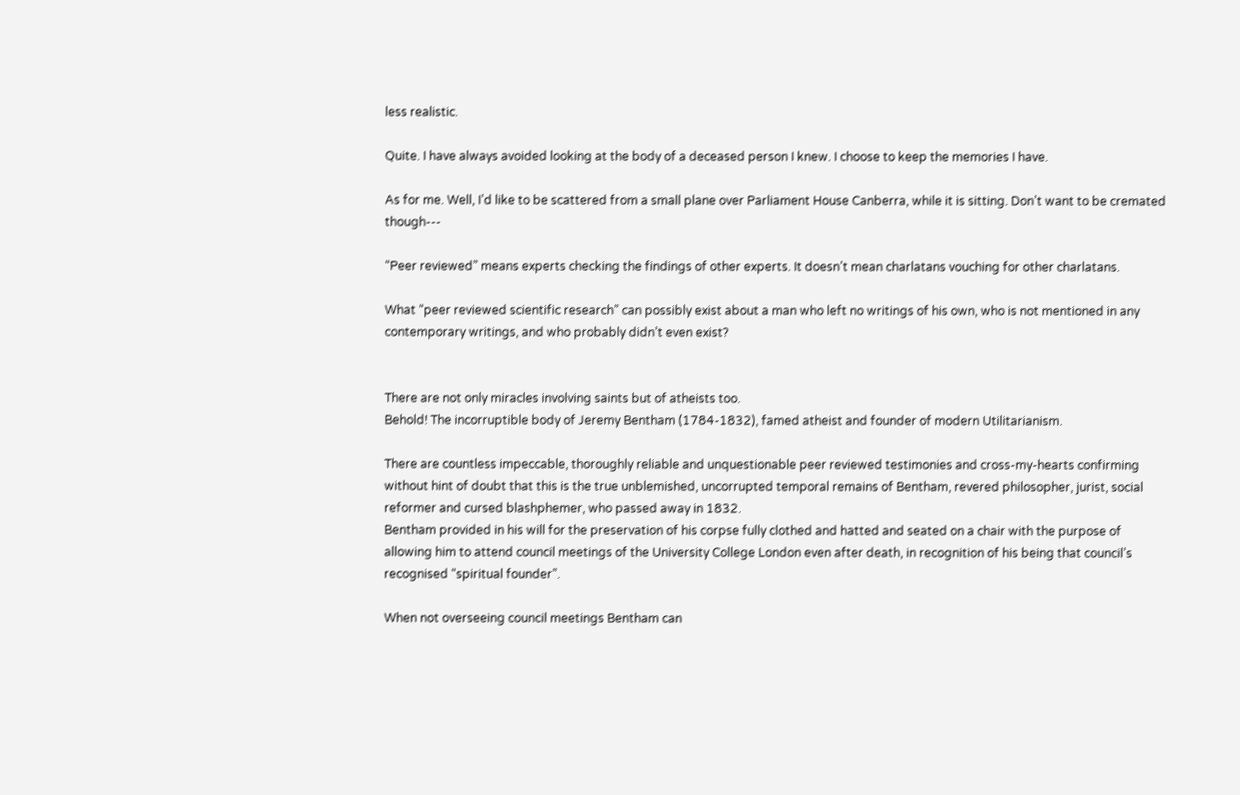less realistic.

Quite. I have always avoided looking at the body of a deceased person I knew. I choose to keep the memories I have.

As for me. Well, I’d like to be scattered from a small plane over Parliament House Canberra, while it is sitting. Don’t want to be cremated though---

“Peer reviewed” means experts checking the findings of other experts. It doesn’t mean charlatans vouching for other charlatans.

What “peer reviewed scientific research” can possibly exist about a man who left no writings of his own, who is not mentioned in any contemporary writings, and who probably didn’t even exist?


There are not only miracles involving saints but of atheists too.
Behold! The incorruptible body of Jeremy Bentham (1784-1832), famed atheist and founder of modern Utilitarianism.

There are countless impeccable, thoroughly reliable and unquestionable peer reviewed testimonies and cross-my-hearts confirming without hint of doubt that this is the true unblemished, uncorrupted temporal remains of Bentham, revered philosopher, jurist, social reformer and cursed blashphemer, who passed away in 1832.
Bentham provided in his will for the preservation of his corpse fully clothed and hatted and seated on a chair with the purpose of allowing him to attend council meetings of the University College London even after death, in recognition of his being that council’s recognised “spiritual founder”.

When not overseeing council meetings Bentham can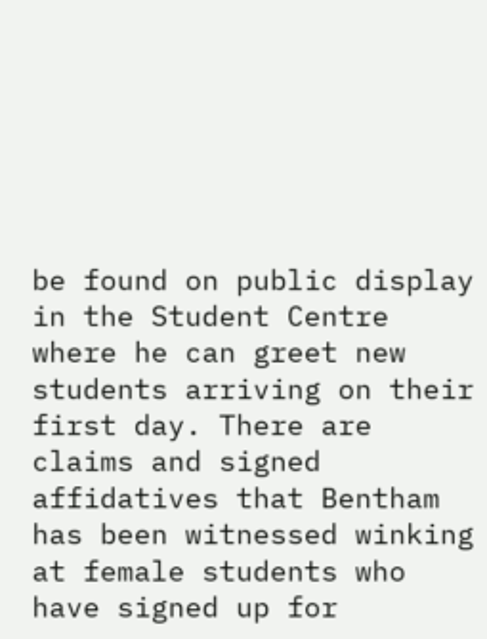be found on public display in the Student Centre where he can greet new students arriving on their first day. There are claims and signed affidatives that Bentham has been witnessed winking at female students who have signed up for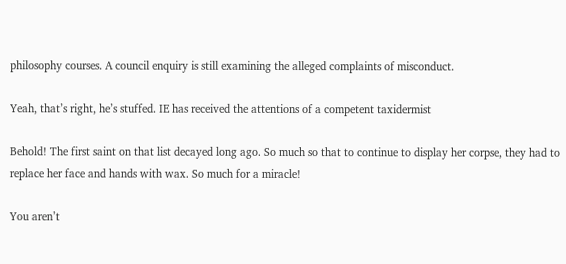philosophy courses. A council enquiry is still examining the alleged complaints of misconduct.

Yeah, that’s right, he’s stuffed. IE has received the attentions of a competent taxidermist

Behold! The first saint on that list decayed long ago. So much so that to continue to display her corpse, they had to replace her face and hands with wax. So much for a miracle!

You aren’t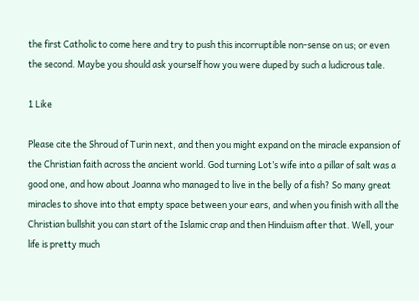the first Catholic to come here and try to push this incorruptible non-sense on us; or even the second. Maybe you should ask yourself how you were duped by such a ludicrous tale.

1 Like

Please cite the Shroud of Turin next, and then you might expand on the miracle expansion of the Christian faith across the ancient world. God turning Lot’s wife into a pillar of salt was a good one, and how about Joanna who managed to live in the belly of a fish? So many great miracles to shove into that empty space between your ears, and when you finish with all the Christian bullshit you can start of the Islamic crap and then Hinduism after that. Well, your life is pretty much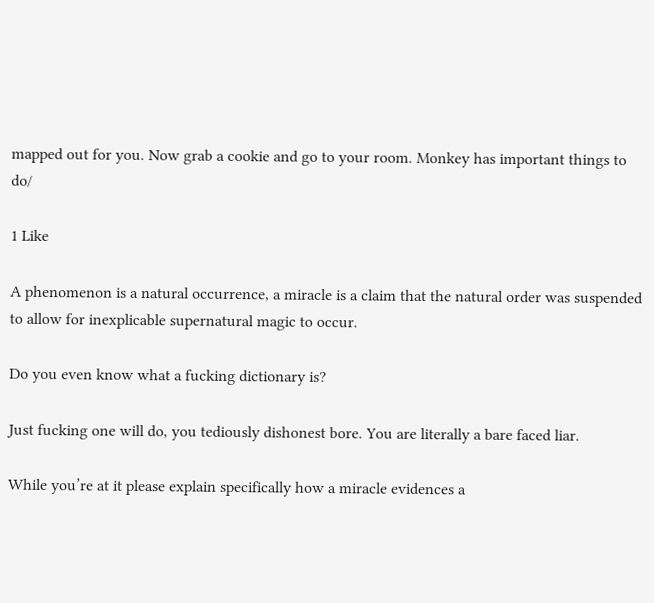mapped out for you. Now grab a cookie and go to your room. Monkey has important things to do/

1 Like

A phenomenon is a natural occurrence, a miracle is a claim that the natural order was suspended to allow for inexplicable supernatural magic to occur.

Do you even know what a fucking dictionary is?

Just fucking one will do, you tediously dishonest bore. You are literally a bare faced liar.

While you’re at it please explain specifically how a miracle evidences a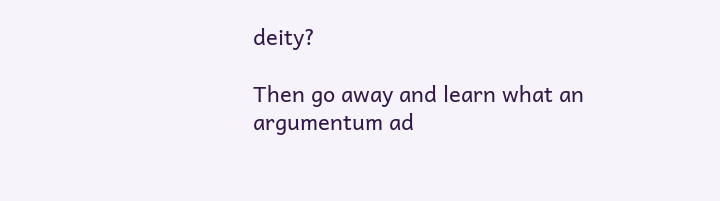deity?

Then go away and learn what an argumentum ad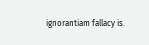ignorantiam fallacy is.